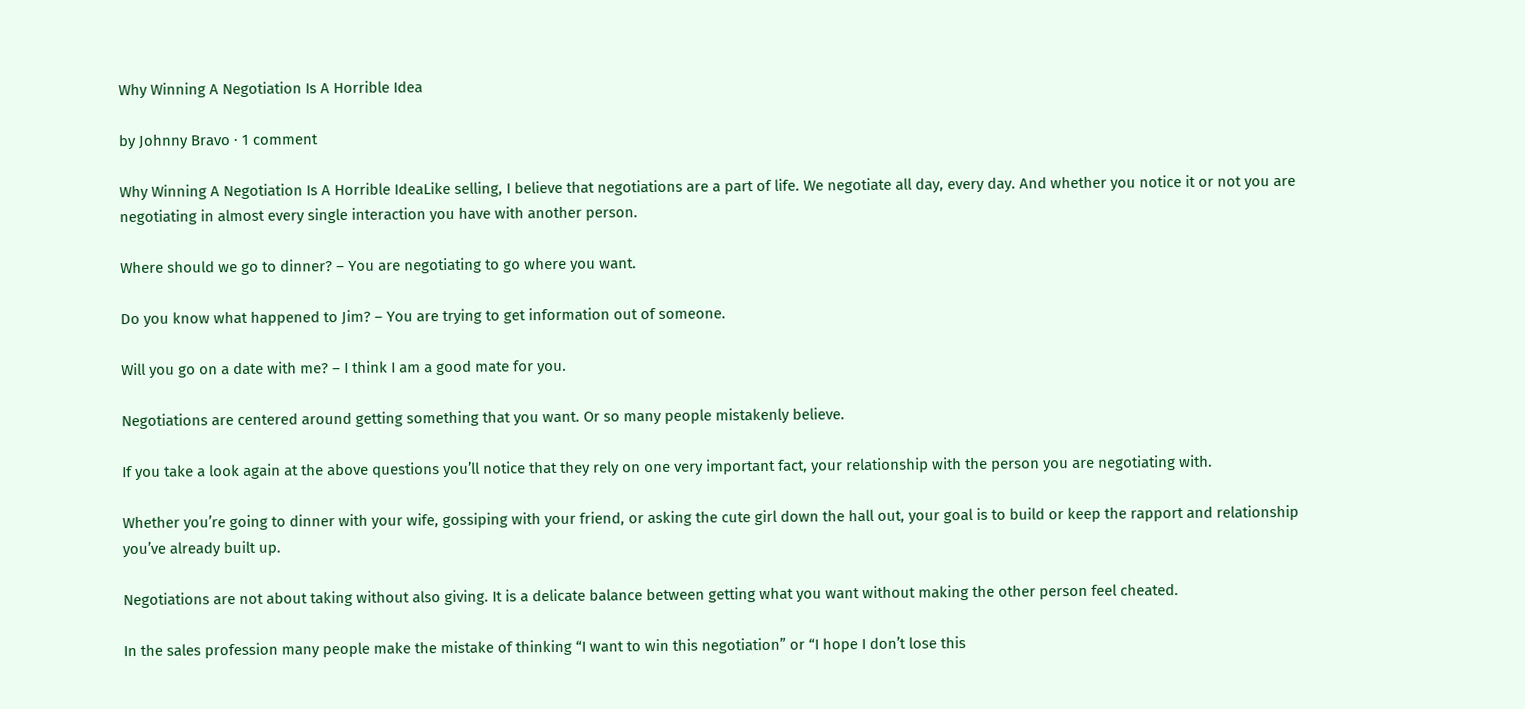Why Winning A Negotiation Is A Horrible Idea

by Johnny Bravo · 1 comment

Why Winning A Negotiation Is A Horrible IdeaLike selling, I believe that negotiations are a part of life. We negotiate all day, every day. And whether you notice it or not you are negotiating in almost every single interaction you have with another person.

Where should we go to dinner? – You are negotiating to go where you want.

Do you know what happened to Jim? – You are trying to get information out of someone.

Will you go on a date with me? – I think I am a good mate for you.

Negotiations are centered around getting something that you want. Or so many people mistakenly believe.

If you take a look again at the above questions you’ll notice that they rely on one very important fact, your relationship with the person you are negotiating with.

Whether you’re going to dinner with your wife, gossiping with your friend, or asking the cute girl down the hall out, your goal is to build or keep the rapport and relationship you’ve already built up.

Negotiations are not about taking without also giving. It is a delicate balance between getting what you want without making the other person feel cheated.

In the sales profession many people make the mistake of thinking “I want to win this negotiation” or “I hope I don’t lose this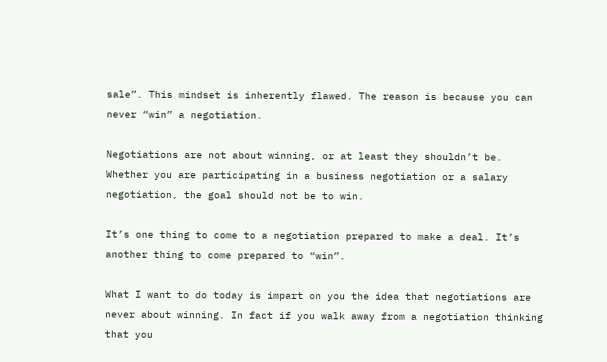sale”. This mindset is inherently flawed. The reason is because you can never “win” a negotiation.

Negotiations are not about winning, or at least they shouldn’t be. Whether you are participating in a business negotiation or a salary negotiation, the goal should not be to win.

It’s one thing to come to a negotiation prepared to make a deal. It’s another thing to come prepared to “win”.

What I want to do today is impart on you the idea that negotiations are never about winning. In fact if you walk away from a negotiation thinking that you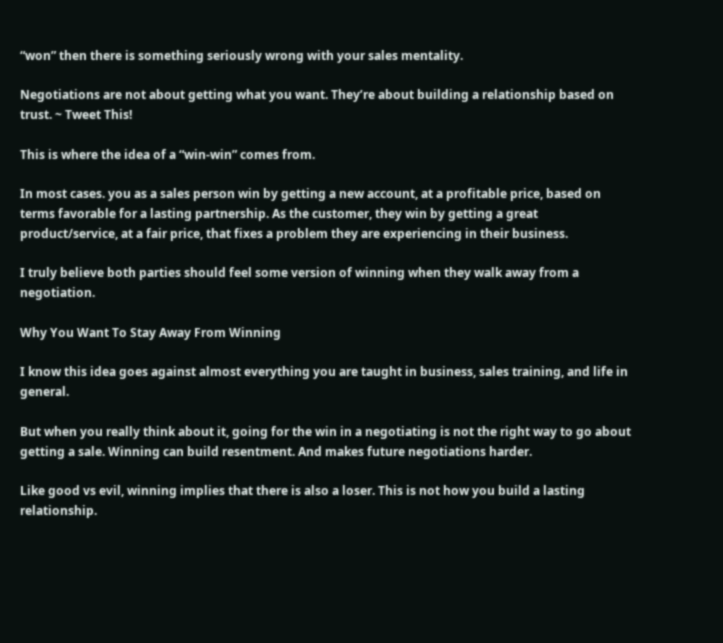“won” then there is something seriously wrong with your sales mentality.

Negotiations are not about getting what you want. They’re about building a relationship based on trust. ~ Tweet This!

This is where the idea of a “win-win” comes from.

In most cases. you as a sales person win by getting a new account, at a profitable price, based on terms favorable for a lasting partnership. As the customer, they win by getting a great product/service, at a fair price, that fixes a problem they are experiencing in their business.

I truly believe both parties should feel some version of winning when they walk away from a negotiation.

Why You Want To Stay Away From Winning

I know this idea goes against almost everything you are taught in business, sales training, and life in general.

But when you really think about it, going for the win in a negotiating is not the right way to go about getting a sale. Winning can build resentment. And makes future negotiations harder.

Like good vs evil, winning implies that there is also a loser. This is not how you build a lasting relationship.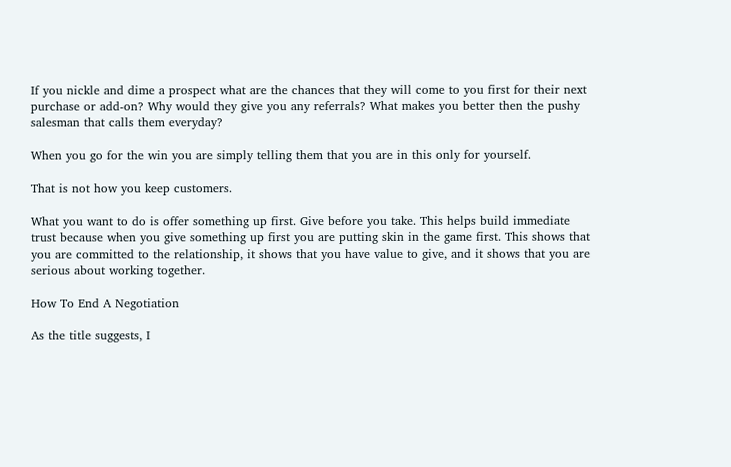If you nickle and dime a prospect what are the chances that they will come to you first for their next purchase or add-on? Why would they give you any referrals? What makes you better then the pushy salesman that calls them everyday?

When you go for the win you are simply telling them that you are in this only for yourself.

That is not how you keep customers.

What you want to do is offer something up first. Give before you take. This helps build immediate trust because when you give something up first you are putting skin in the game first. This shows that you are committed to the relationship, it shows that you have value to give, and it shows that you are serious about working together.

How To End A Negotiation

As the title suggests, I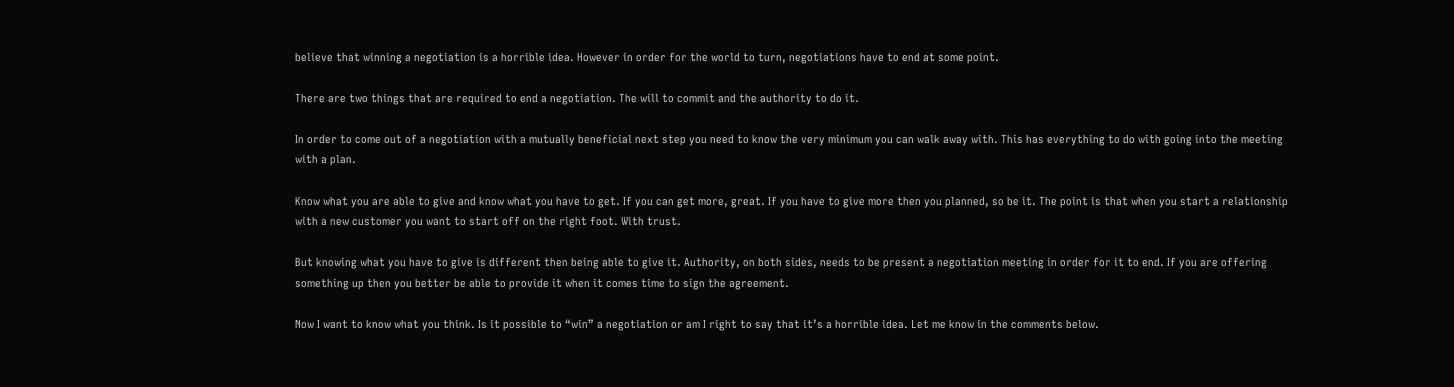believe that winning a negotiation is a horrible idea. However in order for the world to turn, negotiations have to end at some point.

There are two things that are required to end a negotiation. The will to commit and the authority to do it.

In order to come out of a negotiation with a mutually beneficial next step you need to know the very minimum you can walk away with. This has everything to do with going into the meeting with a plan.

Know what you are able to give and know what you have to get. If you can get more, great. If you have to give more then you planned, so be it. The point is that when you start a relationship with a new customer you want to start off on the right foot. With trust.

But knowing what you have to give is different then being able to give it. Authority, on both sides, needs to be present a negotiation meeting in order for it to end. If you are offering something up then you better be able to provide it when it comes time to sign the agreement.

Now I want to know what you think. Is it possible to “win” a negotiation or am I right to say that it’s a horrible idea. Let me know in the comments below.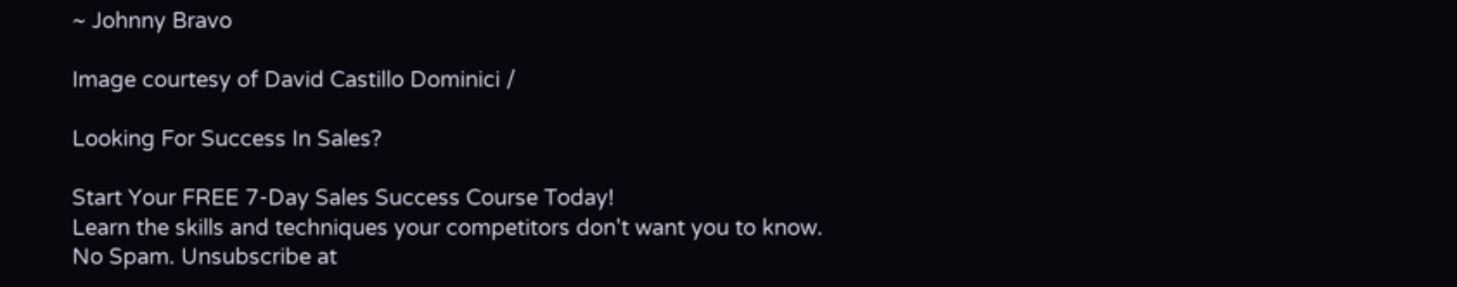~ Johnny Bravo

Image courtesy of David Castillo Dominici /

Looking For Success In Sales?

Start Your FREE 7-Day Sales Success Course Today!
Learn the skills and techniques your competitors don't want you to know.
No Spam. Unsubscribe at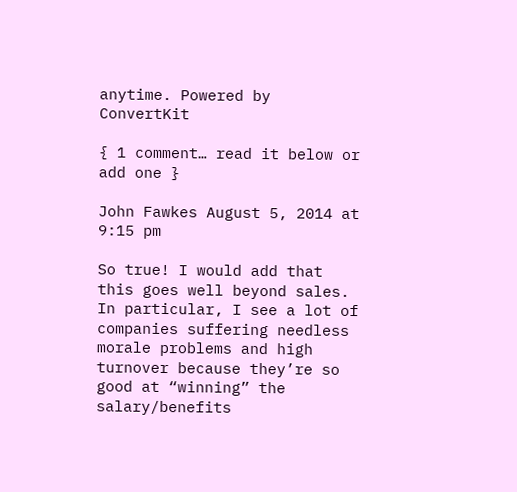anytime. Powered by ConvertKit

{ 1 comment… read it below or add one }

John Fawkes August 5, 2014 at 9:15 pm

So true! I would add that this goes well beyond sales. In particular, I see a lot of companies suffering needless morale problems and high turnover because they’re so good at “winning” the salary/benefits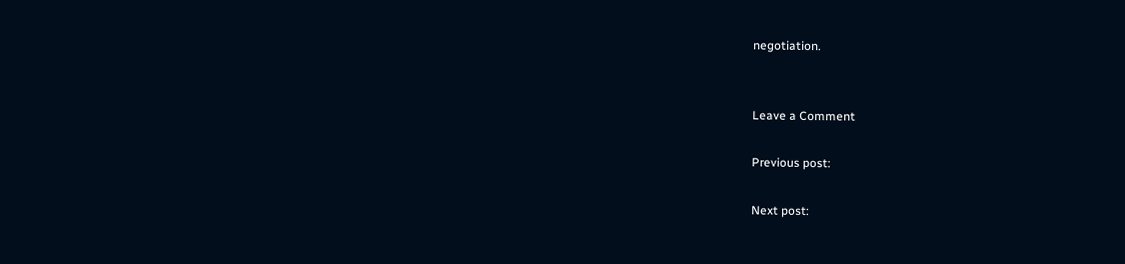negotiation.


Leave a Comment

Previous post:

Next post: